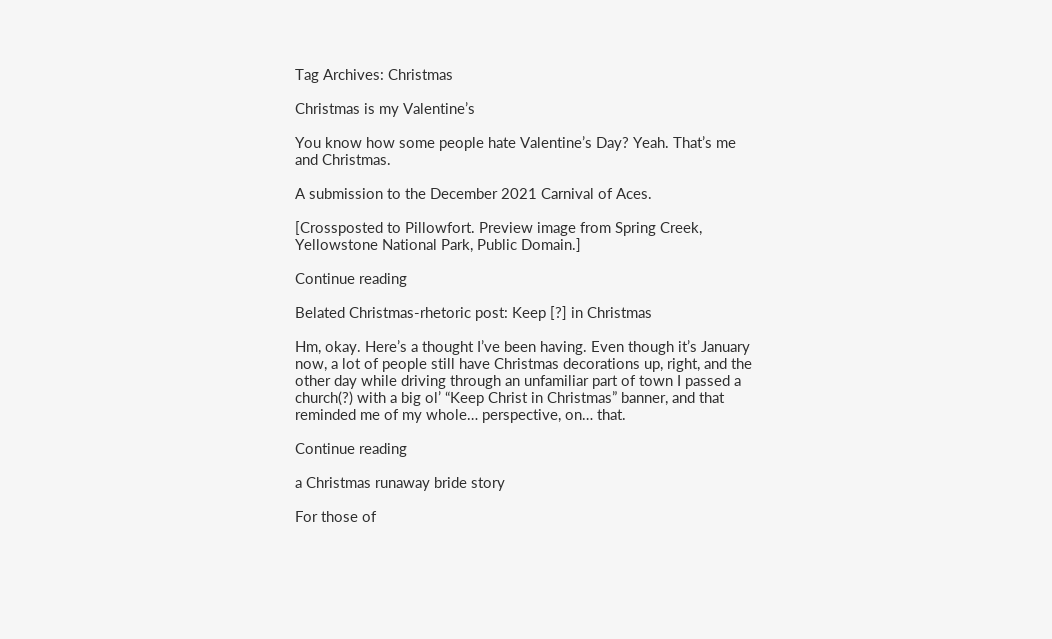Tag Archives: Christmas

Christmas is my Valentine’s

You know how some people hate Valentine’s Day? Yeah. That’s me and Christmas.

A submission to the December 2021 Carnival of Aces.

[Crossposted to Pillowfort. Preview image from Spring Creek, Yellowstone National Park, Public Domain.]

Continue reading

Belated Christmas-rhetoric post: Keep [?] in Christmas

Hm, okay. Here’s a thought I’ve been having. Even though it’s January now, a lot of people still have Christmas decorations up, right, and the other day while driving through an unfamiliar part of town I passed a church(?) with a big ol’ “Keep Christ in Christmas” banner, and that reminded me of my whole… perspective, on… that.

Continue reading

a Christmas runaway bride story

For those of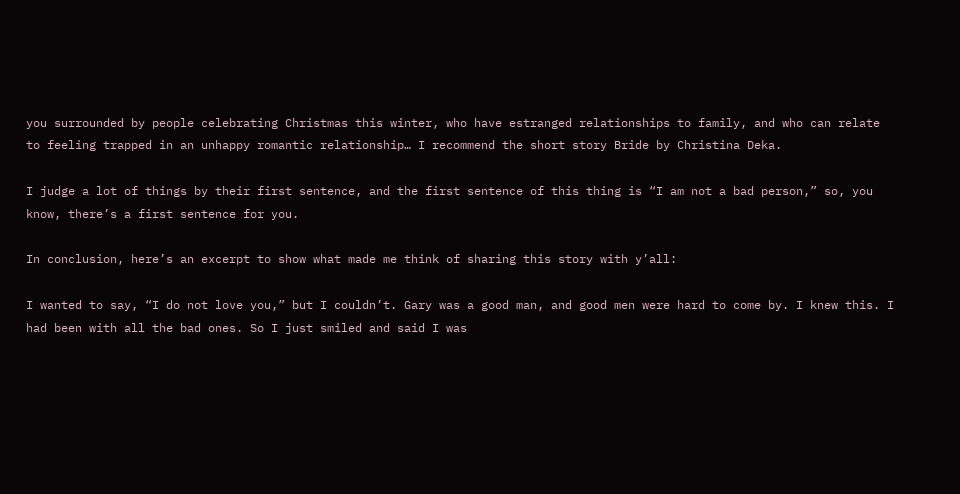you surrounded by people celebrating Christmas this winter, who have estranged relationships to family, and who can relate to feeling trapped in an unhappy romantic relationship… I recommend the short story Bride by Christina Deka.

I judge a lot of things by their first sentence, and the first sentence of this thing is “I am not a bad person,” so, you know, there’s a first sentence for you.

In conclusion, here’s an excerpt to show what made me think of sharing this story with y’all:

I wanted to say, “I do not love you,” but I couldn’t. Gary was a good man, and good men were hard to come by. I knew this. I had been with all the bad ones. So I just smiled and said I was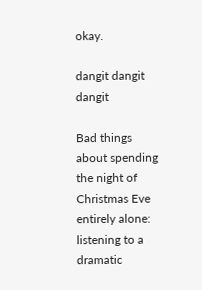okay.

dangit dangit dangit

Bad things about spending the night of Christmas Eve entirely alone: listening to a dramatic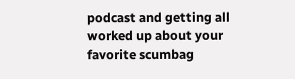podcast and getting all worked up about your favorite scumbag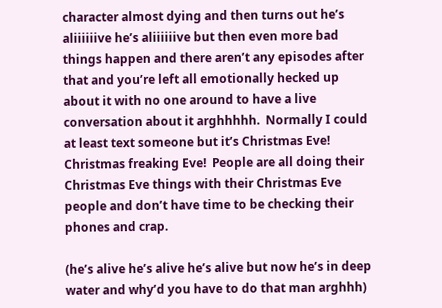character almost dying and then turns out he’s aliiiiiive he’s aliiiiiive but then even more bad things happen and there aren’t any episodes after that and you’re left all emotionally hecked up about it with no one around to have a live conversation about it arghhhhh.  Normally I could at least text someone but it’s Christmas Eve!  Christmas freaking Eve!  People are all doing their Christmas Eve things with their Christmas Eve people and don’t have time to be checking their phones and crap.

(he’s alive he’s alive he’s alive but now he’s in deep water and why’d you have to do that man arghhh)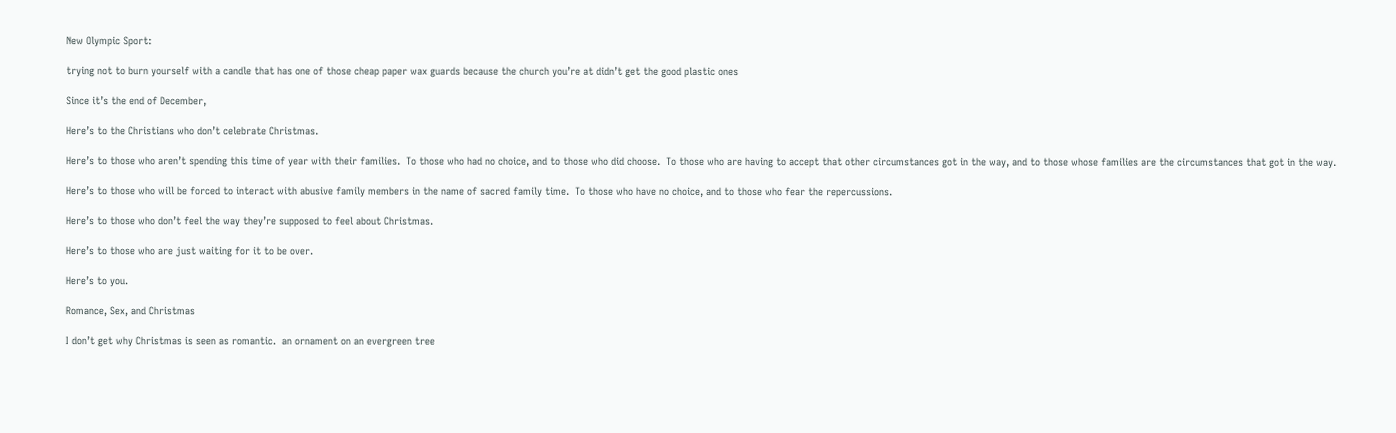New Olympic Sport:

trying not to burn yourself with a candle that has one of those cheap paper wax guards because the church you’re at didn’t get the good plastic ones

Since it’s the end of December,

Here’s to the Christians who don’t celebrate Christmas.

Here’s to those who aren’t spending this time of year with their families.  To those who had no choice, and to those who did choose.  To those who are having to accept that other circumstances got in the way, and to those whose families are the circumstances that got in the way.

Here’s to those who will be forced to interact with abusive family members in the name of sacred family time.  To those who have no choice, and to those who fear the repercussions.

Here’s to those who don’t feel the way they’re supposed to feel about Christmas.

Here’s to those who are just waiting for it to be over.

Here’s to you.

Romance, Sex, and Christmas

I don’t get why Christmas is seen as romantic.  an ornament on an evergreen tree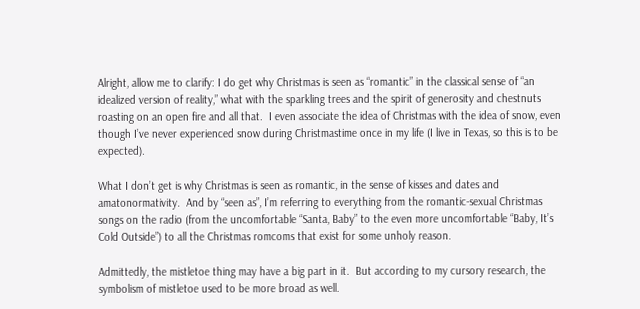Alright, allow me to clarify: I do get why Christmas is seen as “romantic” in the classical sense of “an idealized version of reality,” what with the sparkling trees and the spirit of generosity and chestnuts roasting on an open fire and all that.  I even associate the idea of Christmas with the idea of snow, even though I’ve never experienced snow during Christmastime once in my life (I live in Texas, so this is to be expected).

What I don’t get is why Christmas is seen as romantic, in the sense of kisses and dates and amatonormativity.  And by “seen as”, I’m referring to everything from the romantic-sexual Christmas songs on the radio (from the uncomfortable “Santa, Baby” to the even more uncomfortable “Baby, It’s Cold Outside”) to all the Christmas romcoms that exist for some unholy reason.

Admittedly, the mistletoe thing may have a big part in it.  But according to my cursory research, the symbolism of mistletoe used to be more broad as well.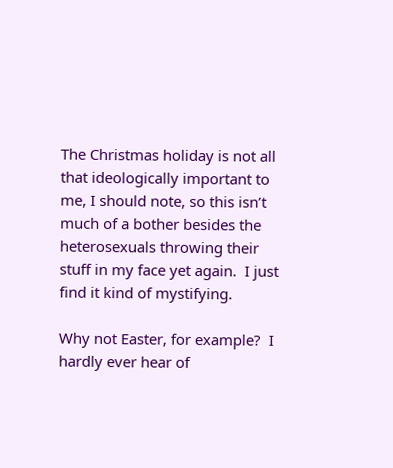The Christmas holiday is not all that ideologically important to me, I should note, so this isn’t much of a bother besides the heterosexuals throwing their stuff in my face yet again.  I just find it kind of mystifying.

Why not Easter, for example?  I hardly ever hear of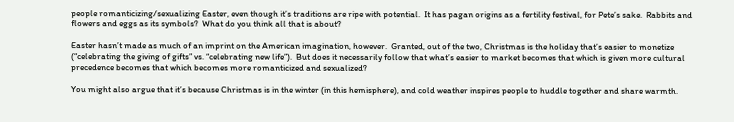people romanticizing/sexualizing Easter, even though it’s traditions are ripe with potential.  It has pagan origins as a fertility festival, for Pete’s sake.  Rabbits and flowers and eggs as its symbols?  What do you think all that is about?

Easter hasn’t made as much of an imprint on the American imagination, however.  Granted, out of the two, Christmas is the holiday that’s easier to monetize (“celebrating the giving of gifts” vs. “celebrating new life”).  But does it necessarily follow that what’s easier to market becomes that which is given more cultural precedence becomes that which becomes more romanticized and sexualized?

You might also argue that it’s because Christmas is in the winter (in this hemisphere), and cold weather inspires people to huddle together and share warmth.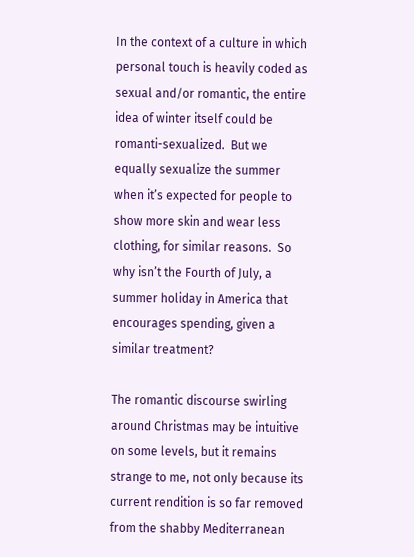In the context of a culture in which personal touch is heavily coded as sexual and/or romantic, the entire idea of winter itself could be romanti-sexualized.  But we equally sexualize the summer when it’s expected for people to show more skin and wear less clothing, for similar reasons.  So why isn’t the Fourth of July, a summer holiday in America that encourages spending, given a similar treatment?

The romantic discourse swirling around Christmas may be intuitive on some levels, but it remains strange to me, not only because its current rendition is so far removed from the shabby Mediterranean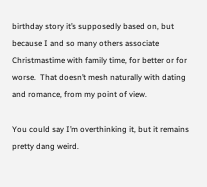birthday story it’s supposedly based on, but because I and so many others associate Christmastime with family time, for better or for worse.  That doesn’t mesh naturally with dating and romance, from my point of view.

You could say I’m overthinking it, but it remains pretty dang weird.